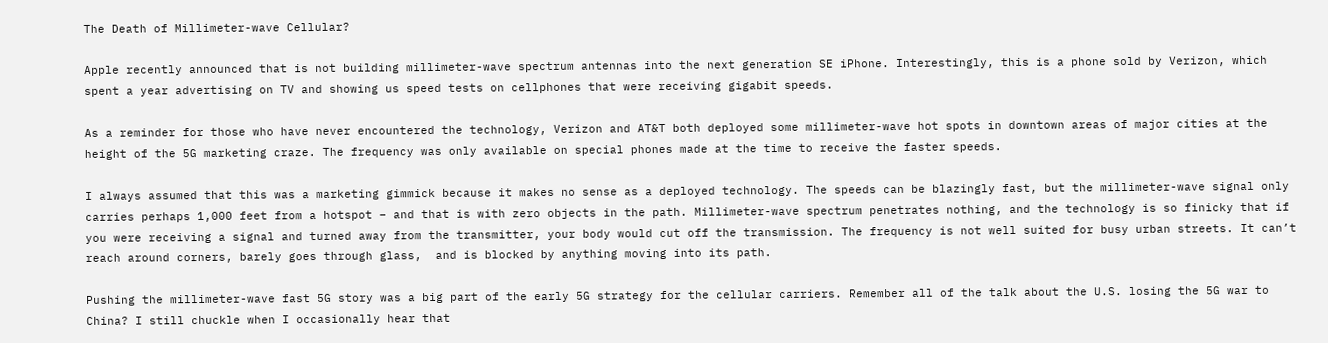The Death of Millimeter-wave Cellular?

Apple recently announced that is not building millimeter-wave spectrum antennas into the next generation SE iPhone. Interestingly, this is a phone sold by Verizon, which spent a year advertising on TV and showing us speed tests on cellphones that were receiving gigabit speeds.

As a reminder for those who have never encountered the technology, Verizon and AT&T both deployed some millimeter-wave hot spots in downtown areas of major cities at the height of the 5G marketing craze. The frequency was only available on special phones made at the time to receive the faster speeds.

I always assumed that this was a marketing gimmick because it makes no sense as a deployed technology. The speeds can be blazingly fast, but the millimeter-wave signal only carries perhaps 1,000 feet from a hotspot – and that is with zero objects in the path. Millimeter-wave spectrum penetrates nothing, and the technology is so finicky that if you were receiving a signal and turned away from the transmitter, your body would cut off the transmission. The frequency is not well suited for busy urban streets. It can’t reach around corners, barely goes through glass,  and is blocked by anything moving into its path.

Pushing the millimeter-wave fast 5G story was a big part of the early 5G strategy for the cellular carriers. Remember all of the talk about the U.S. losing the 5G war to China? I still chuckle when I occasionally hear that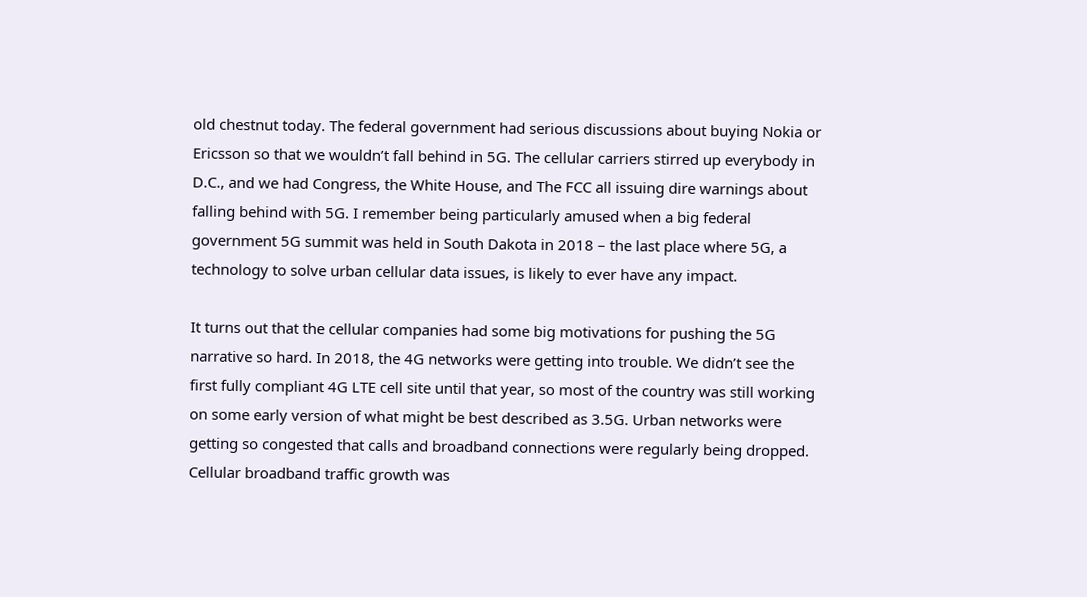old chestnut today. The federal government had serious discussions about buying Nokia or Ericsson so that we wouldn’t fall behind in 5G. The cellular carriers stirred up everybody in D.C., and we had Congress, the White House, and The FCC all issuing dire warnings about falling behind with 5G. I remember being particularly amused when a big federal government 5G summit was held in South Dakota in 2018 – the last place where 5G, a technology to solve urban cellular data issues, is likely to ever have any impact.

It turns out that the cellular companies had some big motivations for pushing the 5G narrative so hard. In 2018, the 4G networks were getting into trouble. We didn’t see the first fully compliant 4G LTE cell site until that year, so most of the country was still working on some early version of what might be best described as 3.5G. Urban networks were getting so congested that calls and broadband connections were regularly being dropped. Cellular broadband traffic growth was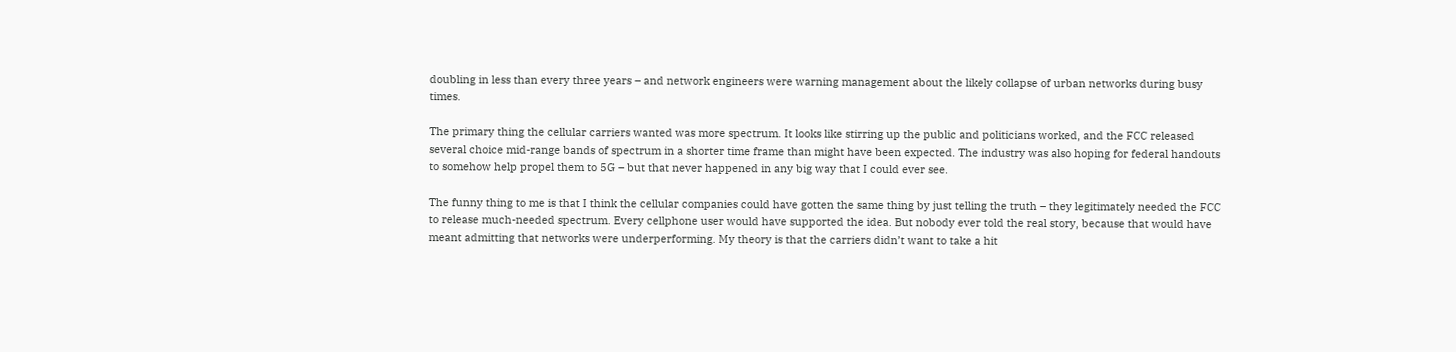doubling in less than every three years – and network engineers were warning management about the likely collapse of urban networks during busy times.

The primary thing the cellular carriers wanted was more spectrum. It looks like stirring up the public and politicians worked, and the FCC released several choice mid-range bands of spectrum in a shorter time frame than might have been expected. The industry was also hoping for federal handouts to somehow help propel them to 5G – but that never happened in any big way that I could ever see.

The funny thing to me is that I think the cellular companies could have gotten the same thing by just telling the truth – they legitimately needed the FCC to release much-needed spectrum. Every cellphone user would have supported the idea. But nobody ever told the real story, because that would have meant admitting that networks were underperforming. My theory is that the carriers didn’t want to take a hit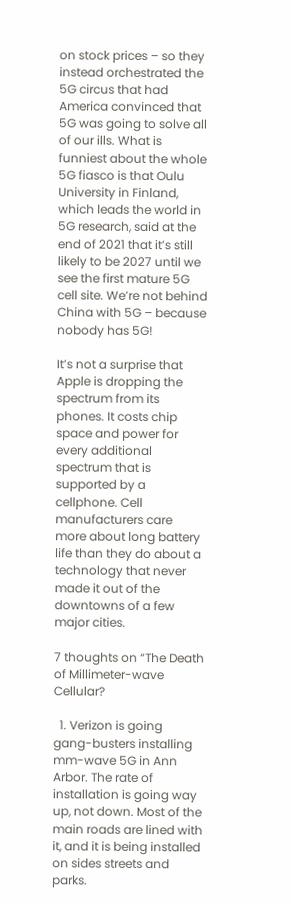on stock prices – so they instead orchestrated the 5G circus that had America convinced that 5G was going to solve all of our ills. What is funniest about the whole 5G fiasco is that Oulu University in Finland, which leads the world in 5G research, said at the end of 2021 that it’s still likely to be 2027 until we see the first mature 5G cell site. We’re not behind China with 5G – because nobody has 5G!

It’s not a surprise that Apple is dropping the spectrum from its phones. It costs chip space and power for every additional spectrum that is supported by a cellphone. Cell manufacturers care more about long battery life than they do about a technology that never made it out of the downtowns of a few major cities.

7 thoughts on “The Death of Millimeter-wave Cellular?

  1. Verizon is going gang-busters installing mm-wave 5G in Ann Arbor. The rate of installation is going way up, not down. Most of the main roads are lined with it, and it is being installed on sides streets and parks.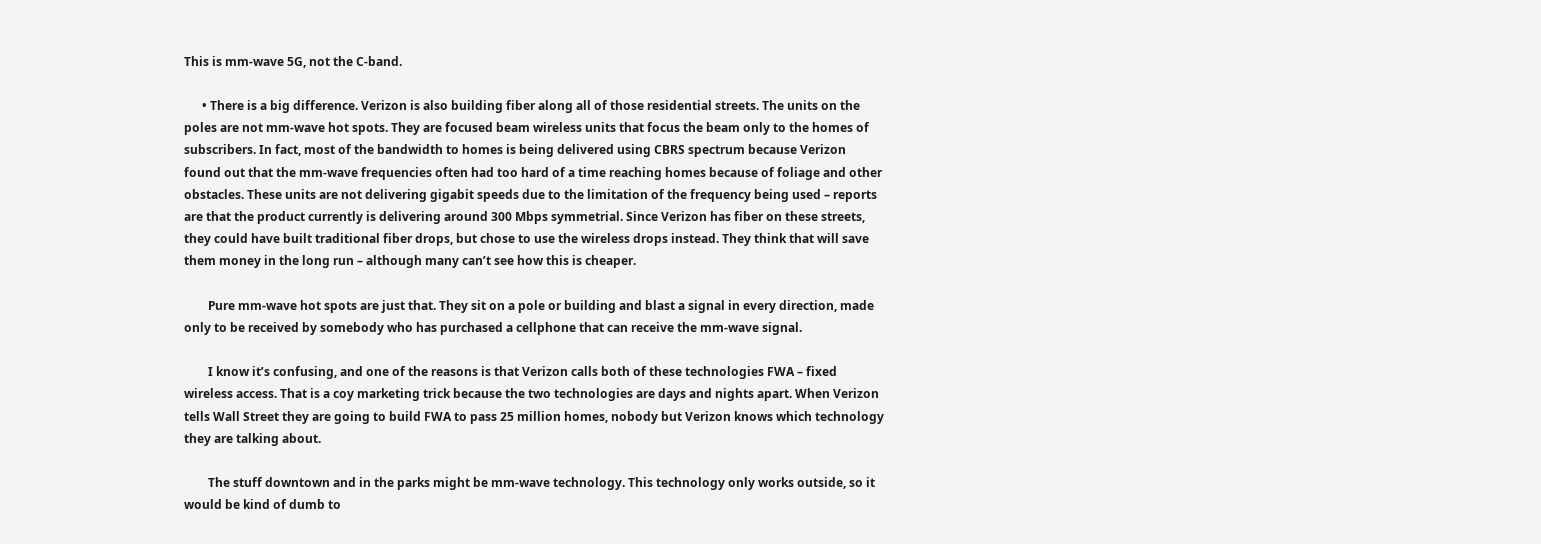This is mm-wave 5G, not the C-band.

      • There is a big difference. Verizon is also building fiber along all of those residential streets. The units on the poles are not mm-wave hot spots. They are focused beam wireless units that focus the beam only to the homes of subscribers. In fact, most of the bandwidth to homes is being delivered using CBRS spectrum because Verizon found out that the mm-wave frequencies often had too hard of a time reaching homes because of foliage and other obstacles. These units are not delivering gigabit speeds due to the limitation of the frequency being used – reports are that the product currently is delivering around 300 Mbps symmetrial. Since Verizon has fiber on these streets, they could have built traditional fiber drops, but chose to use the wireless drops instead. They think that will save them money in the long run – although many can’t see how this is cheaper.

        Pure mm-wave hot spots are just that. They sit on a pole or building and blast a signal in every direction, made only to be received by somebody who has purchased a cellphone that can receive the mm-wave signal.

        I know it’s confusing, and one of the reasons is that Verizon calls both of these technologies FWA – fixed wireless access. That is a coy marketing trick because the two technologies are days and nights apart. When Verizon tells Wall Street they are going to build FWA to pass 25 million homes, nobody but Verizon knows which technology they are talking about.

        The stuff downtown and in the parks might be mm-wave technology. This technology only works outside, so it would be kind of dumb to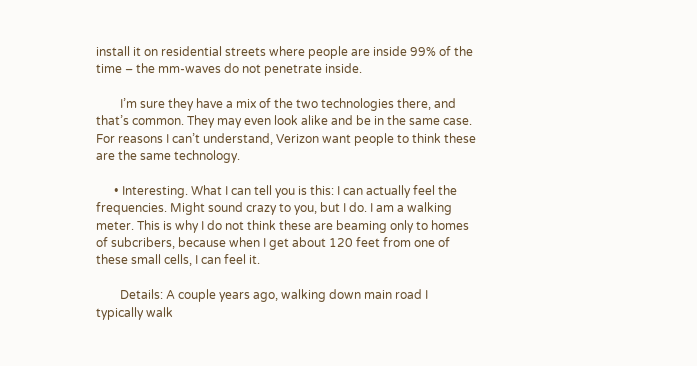install it on residential streets where people are inside 99% of the time – the mm-waves do not penetrate inside.

        I’m sure they have a mix of the two technologies there, and that’s common. They may even look alike and be in the same case. For reasons I can’t understand, Verizon want people to think these are the same technology.

      • Interesting. What I can tell you is this: I can actually feel the frequencies. Might sound crazy to you, but I do. I am a walking meter. This is why I do not think these are beaming only to homes of subcribers, because when I get about 120 feet from one of these small cells, I can feel it.

        Details: A couple years ago, walking down main road I typically walk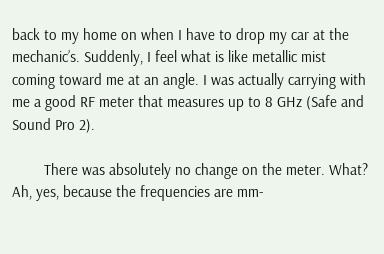back to my home on when I have to drop my car at the mechanic’s. Suddenly, I feel what is like metallic mist coming toward me at an angle. I was actually carrying with me a good RF meter that measures up to 8 GHz (Safe and Sound Pro 2).

        There was absolutely no change on the meter. What? Ah, yes, because the frequencies are mm-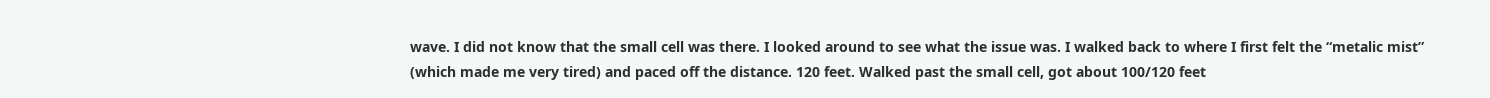wave. I did not know that the small cell was there. I looked around to see what the issue was. I walked back to where I first felt the “metalic mist” (which made me very tired) and paced off the distance. 120 feet. Walked past the small cell, got about 100/120 feet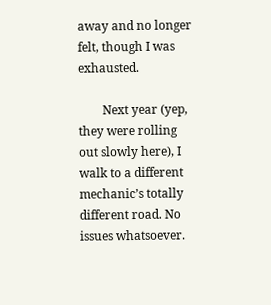away and no longer felt, though I was exhausted.

        Next year (yep, they were rolling out slowly here), I walk to a different mechanic’s totally different road. No issues whatsoever.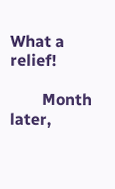What a relief!

        Month later,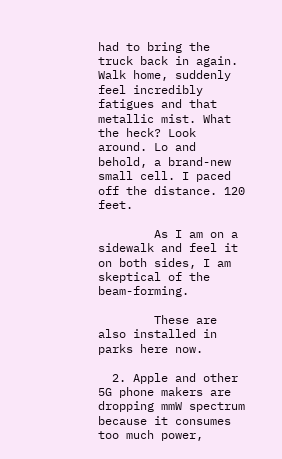had to bring the truck back in again. Walk home, suddenly feel incredibly fatigues and that metallic mist. What the heck? Look around. Lo and behold, a brand-new small cell. I paced off the distance. 120 feet.

        As I am on a sidewalk and feel it on both sides, I am skeptical of the beam-forming.

        These are also installed in parks here now.

  2. Apple and other 5G phone makers are dropping mmW spectrum because it consumes too much power,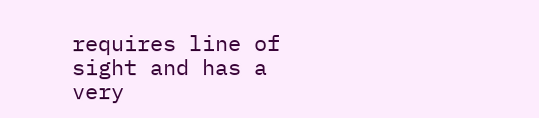requires line of sight and has a very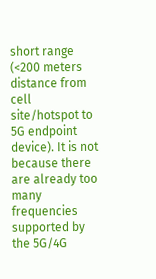short range (<200 meters distance from cell site/hotspot to 5G endpoint device). It is not because there are already too many frequencies supported by the 5G/4G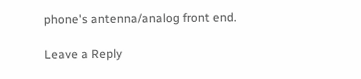phone's antenna/analog front end.

Leave a Reply